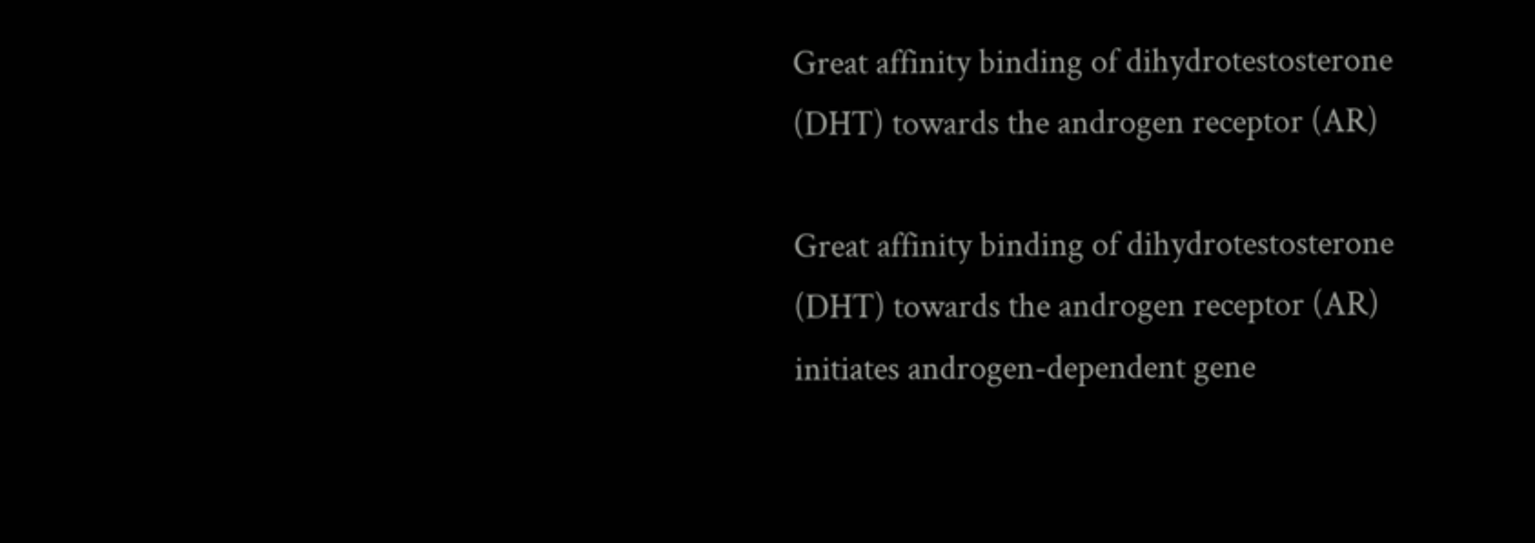Great affinity binding of dihydrotestosterone (DHT) towards the androgen receptor (AR)

Great affinity binding of dihydrotestosterone (DHT) towards the androgen receptor (AR) initiates androgen-dependent gene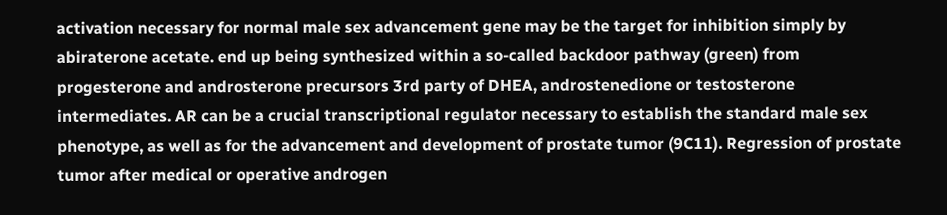activation necessary for normal male sex advancement gene may be the target for inhibition simply by abiraterone acetate. end up being synthesized within a so-called backdoor pathway (green) from progesterone and androsterone precursors 3rd party of DHEA, androstenedione or testosterone intermediates. AR can be a crucial transcriptional regulator necessary to establish the standard male sex phenotype, as well as for the advancement and development of prostate tumor (9C11). Regression of prostate tumor after medical or operative androgen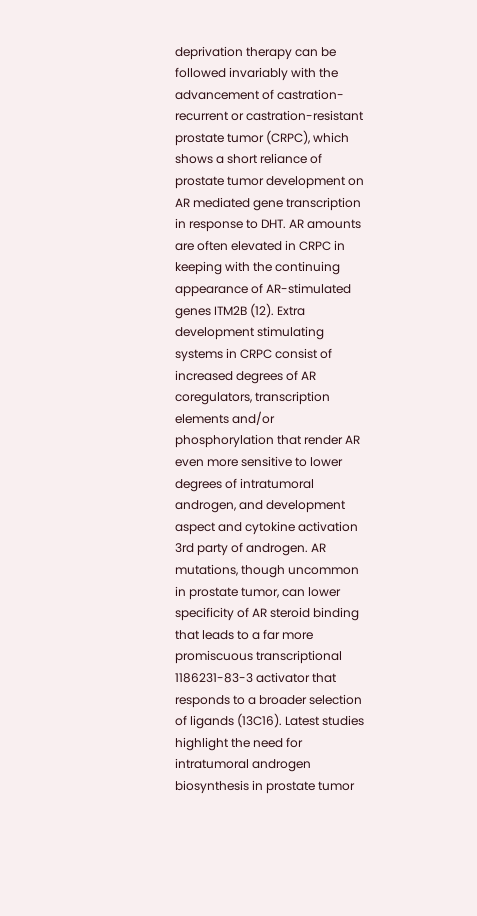deprivation therapy can be followed invariably with the advancement of castration-recurrent or castration-resistant prostate tumor (CRPC), which shows a short reliance of prostate tumor development on AR mediated gene transcription in response to DHT. AR amounts are often elevated in CRPC in keeping with the continuing appearance of AR-stimulated genes ITM2B (12). Extra development stimulating systems in CRPC consist of increased degrees of AR coregulators, transcription elements and/or phosphorylation that render AR even more sensitive to lower degrees of intratumoral androgen, and development aspect and cytokine activation 3rd party of androgen. AR mutations, though uncommon in prostate tumor, can lower specificity of AR steroid binding that leads to a far more promiscuous transcriptional 1186231-83-3 activator that responds to a broader selection of ligands (13C16). Latest studies highlight the need for intratumoral androgen biosynthesis in prostate tumor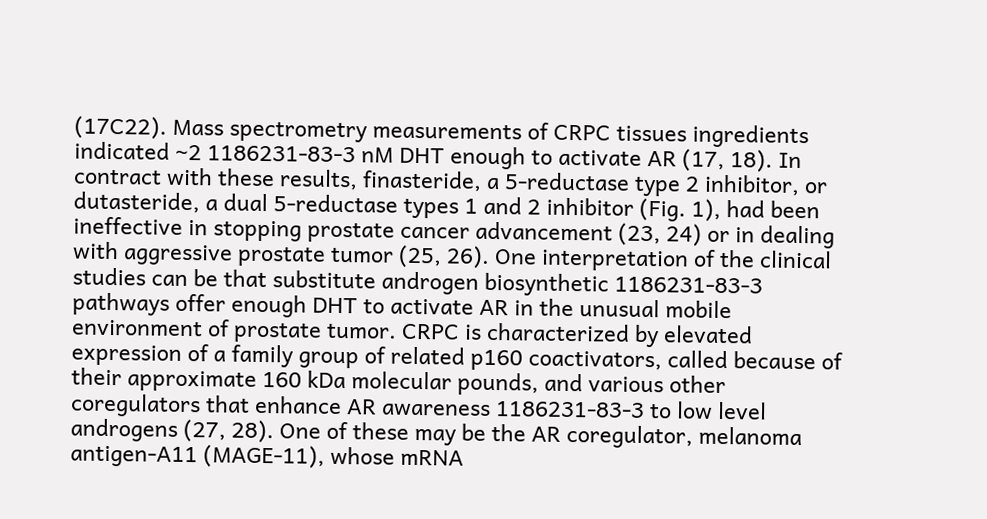(17C22). Mass spectrometry measurements of CRPC tissues ingredients indicated ~2 1186231-83-3 nM DHT enough to activate AR (17, 18). In contract with these results, finasteride, a 5-reductase type 2 inhibitor, or dutasteride, a dual 5-reductase types 1 and 2 inhibitor (Fig. 1), had been ineffective in stopping prostate cancer advancement (23, 24) or in dealing with aggressive prostate tumor (25, 26). One interpretation of the clinical studies can be that substitute androgen biosynthetic 1186231-83-3 pathways offer enough DHT to activate AR in the unusual mobile environment of prostate tumor. CRPC is characterized by elevated expression of a family group of related p160 coactivators, called because of their approximate 160 kDa molecular pounds, and various other coregulators that enhance AR awareness 1186231-83-3 to low level androgens (27, 28). One of these may be the AR coregulator, melanoma antigen-A11 (MAGE-11), whose mRNA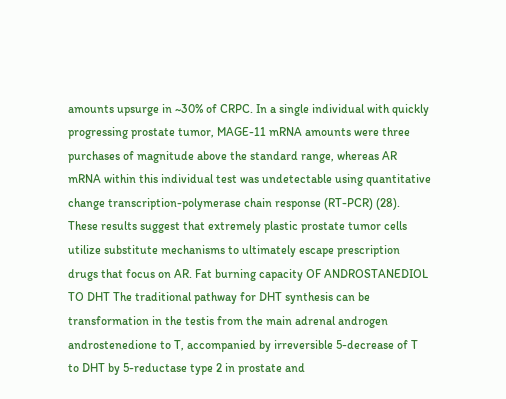amounts upsurge in ~30% of CRPC. In a single individual with quickly progressing prostate tumor, MAGE-11 mRNA amounts were three purchases of magnitude above the standard range, whereas AR mRNA within this individual test was undetectable using quantitative change transcription-polymerase chain response (RT-PCR) (28). These results suggest that extremely plastic prostate tumor cells utilize substitute mechanisms to ultimately escape prescription drugs that focus on AR. Fat burning capacity OF ANDROSTANEDIOL TO DHT The traditional pathway for DHT synthesis can be transformation in the testis from the main adrenal androgen androstenedione to T, accompanied by irreversible 5-decrease of T to DHT by 5-reductase type 2 in prostate and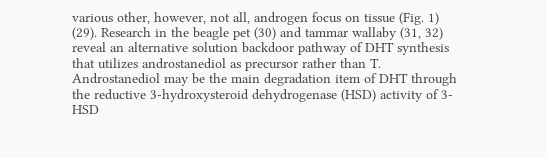various other, however, not all, androgen focus on tissue (Fig. 1) (29). Research in the beagle pet (30) and tammar wallaby (31, 32) reveal an alternative solution backdoor pathway of DHT synthesis that utilizes androstanediol as precursor rather than T. Androstanediol may be the main degradation item of DHT through the reductive 3-hydroxysteroid dehydrogenase (HSD) activity of 3-HSD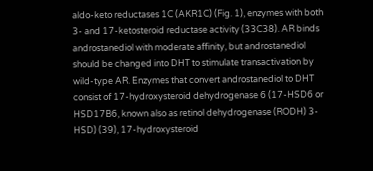aldo-keto reductases 1C (AKR1C) (Fig. 1), enzymes with both 3- and 17-ketosteroid reductase activity (33C38). AR binds androstanediol with moderate affinity, but androstanediol should be changed into DHT to stimulate transactivation by wild-type AR. Enzymes that convert androstanediol to DHT consist of 17-hydroxysteroid dehydrogenase 6 (17-HSD6 or HSD17B6, known also as retinol dehydrogenase (RODH) 3-HSD) (39), 17-hydroxysteroid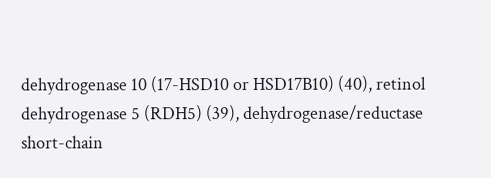dehydrogenase 10 (17-HSD10 or HSD17B10) (40), retinol dehydrogenase 5 (RDH5) (39), dehydrogenase/reductase short-chain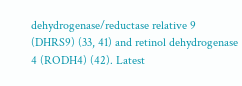dehydrogenase/reductase relative 9 (DHRS9) (33, 41) and retinol dehydrogenase 4 (RODH4) (42). Latest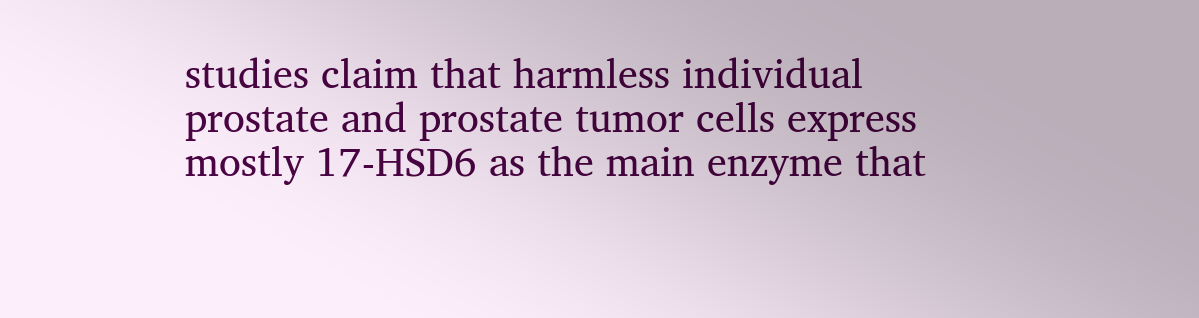studies claim that harmless individual prostate and prostate tumor cells express mostly 17-HSD6 as the main enzyme that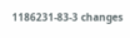1186231-83-3 changes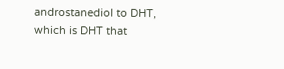androstanediol to DHT, which is DHT that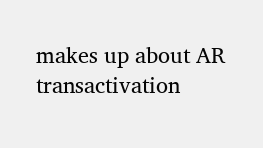makes up about AR transactivation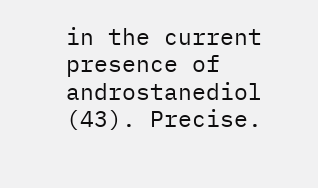in the current presence of androstanediol (43). Precise.